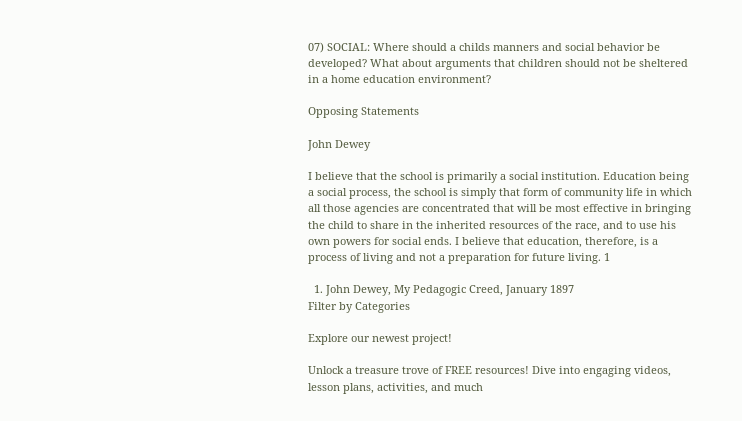07) SOCIAL: Where should a childs manners and social behavior be developed? What about arguments that children should not be sheltered in a home education environment?

Opposing Statements

John Dewey

I believe that the school is primarily a social institution. Education being a social process, the school is simply that form of community life in which all those agencies are concentrated that will be most effective in bringing the child to share in the inherited resources of the race, and to use his own powers for social ends. I believe that education, therefore, is a process of living and not a preparation for future living. 1

  1. John Dewey, My Pedagogic Creed, January 1897
Filter by Categories

Explore our newest project!

Unlock a treasure trove of FREE resources! Dive into engaging videos, lesson plans, activities, and much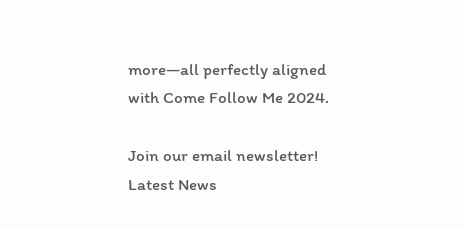more—all perfectly aligned with Come Follow Me 2024.

Join our email newsletter!
Latest News